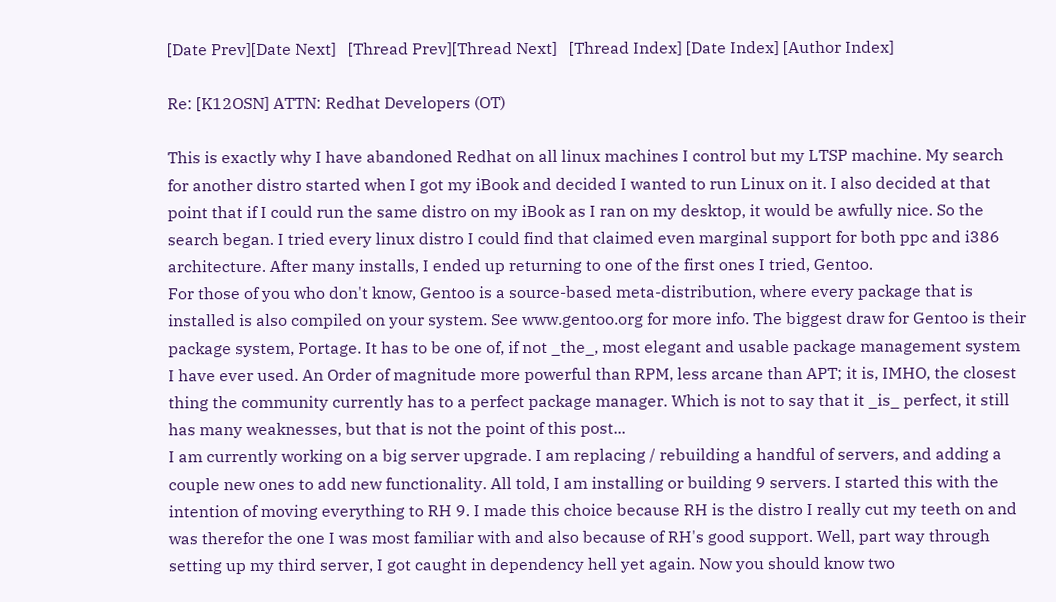[Date Prev][Date Next]   [Thread Prev][Thread Next]   [Thread Index] [Date Index] [Author Index]

Re: [K12OSN] ATTN: Redhat Developers (OT)

This is exactly why I have abandoned Redhat on all linux machines I control but my LTSP machine. My search for another distro started when I got my iBook and decided I wanted to run Linux on it. I also decided at that point that if I could run the same distro on my iBook as I ran on my desktop, it would be awfully nice. So the search began. I tried every linux distro I could find that claimed even marginal support for both ppc and i386 architecture. After many installs, I ended up returning to one of the first ones I tried, Gentoo.
For those of you who don't know, Gentoo is a source-based meta-distribution, where every package that is installed is also compiled on your system. See www.gentoo.org for more info. The biggest draw for Gentoo is their package system, Portage. It has to be one of, if not _the_, most elegant and usable package management system I have ever used. An Order of magnitude more powerful than RPM, less arcane than APT; it is, IMHO, the closest thing the community currently has to a perfect package manager. Which is not to say that it _is_ perfect, it still has many weaknesses, but that is not the point of this post...
I am currently working on a big server upgrade. I am replacing / rebuilding a handful of servers, and adding a couple new ones to add new functionality. All told, I am installing or building 9 servers. I started this with the intention of moving everything to RH 9. I made this choice because RH is the distro I really cut my teeth on and was therefor the one I was most familiar with and also because of RH's good support. Well, part way through setting up my third server, I got caught in dependency hell yet again. Now you should know two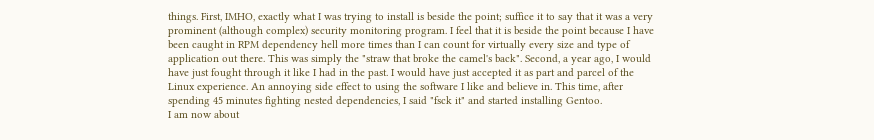things. First, IMHO, exactly what I was trying to install is beside the point; suffice it to say that it was a very prominent (although complex) security monitoring program. I feel that it is beside the point because I have been caught in RPM dependency hell more times than I can count for virtually every size and type of application out there. This was simply the "straw that broke the camel's back". Second, a year ago, I would have just fought through it like I had in the past. I would have just accepted it as part and parcel of the Linux experience. An annoying side effect to using the software I like and believe in. This time, after spending 45 minutes fighting nested dependencies, I said "fsck it" and started installing Gentoo.
I am now about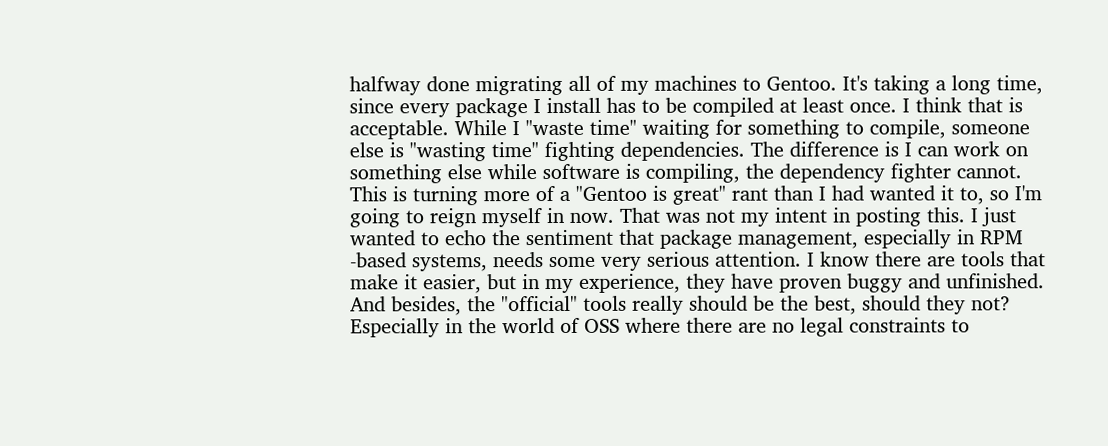halfway done migrating all of my machines to Gentoo. It's taking a long time, since every package I install has to be compiled at least once. I think that is acceptable. While I "waste time" waiting for something to compile, someone else is "wasting time" fighting dependencies. The difference is I can work on something else while software is compiling, the dependency fighter cannot.
This is turning more of a "Gentoo is great" rant than I had wanted it to, so I'm going to reign myself in now. That was not my intent in posting this. I just wanted to echo the sentiment that package management, especially in RPM -based systems, needs some very serious attention. I know there are tools that make it easier, but in my experience, they have proven buggy and unfinished. And besides, the "official" tools really should be the best, should they not? Especially in the world of OSS where there are no legal constraints to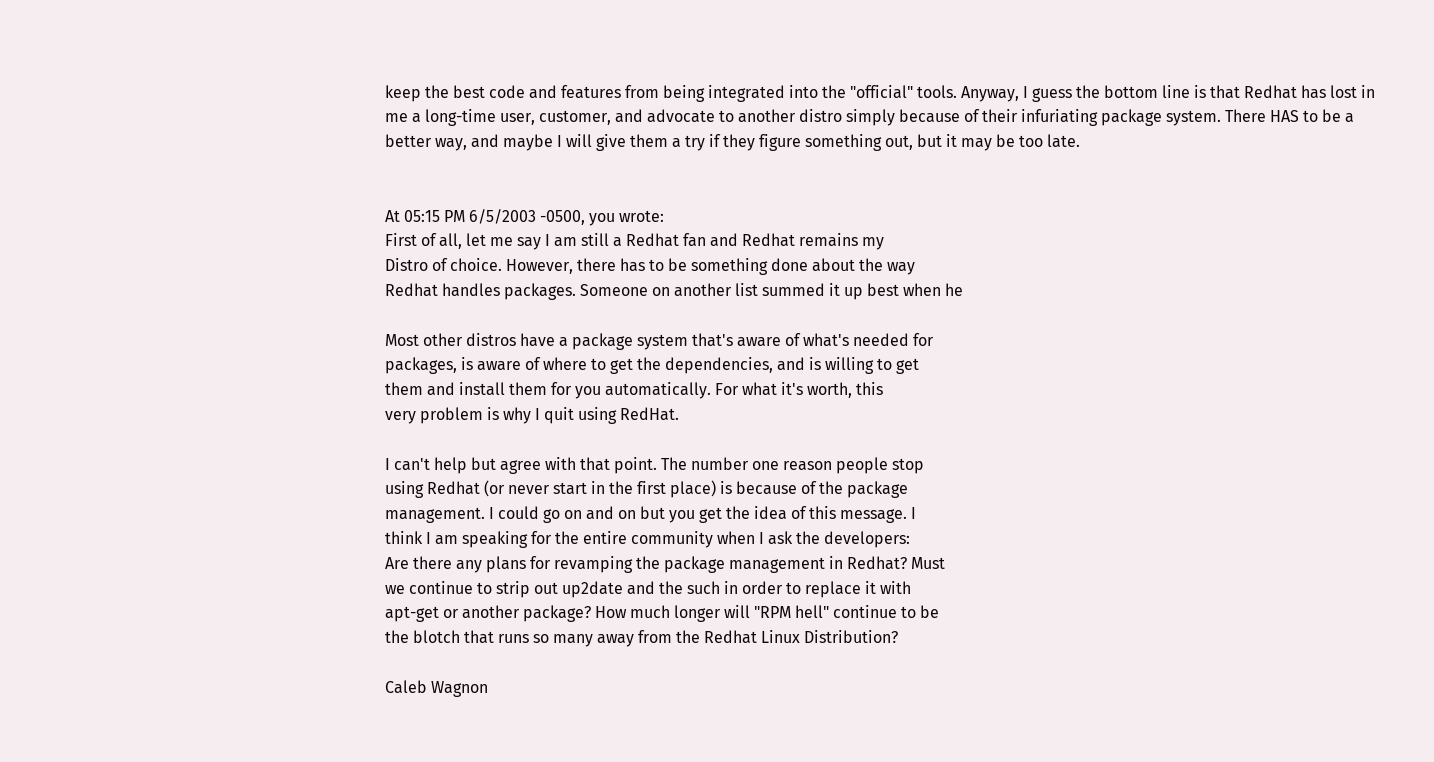keep the best code and features from being integrated into the "official" tools. Anyway, I guess the bottom line is that Redhat has lost in me a long-time user, customer, and advocate to another distro simply because of their infuriating package system. There HAS to be a better way, and maybe I will give them a try if they figure something out, but it may be too late.


At 05:15 PM 6/5/2003 -0500, you wrote:
First of all, let me say I am still a Redhat fan and Redhat remains my
Distro of choice. However, there has to be something done about the way
Redhat handles packages. Someone on another list summed it up best when he

Most other distros have a package system that's aware of what's needed for
packages, is aware of where to get the dependencies, and is willing to get
them and install them for you automatically. For what it's worth, this
very problem is why I quit using RedHat.

I can't help but agree with that point. The number one reason people stop
using Redhat (or never start in the first place) is because of the package
management. I could go on and on but you get the idea of this message. I
think I am speaking for the entire community when I ask the developers:
Are there any plans for revamping the package management in Redhat? Must
we continue to strip out up2date and the such in order to replace it with
apt-get or another package? How much longer will "RPM hell" continue to be
the blotch that runs so many away from the Redhat Linux Distribution?

Caleb Wagnon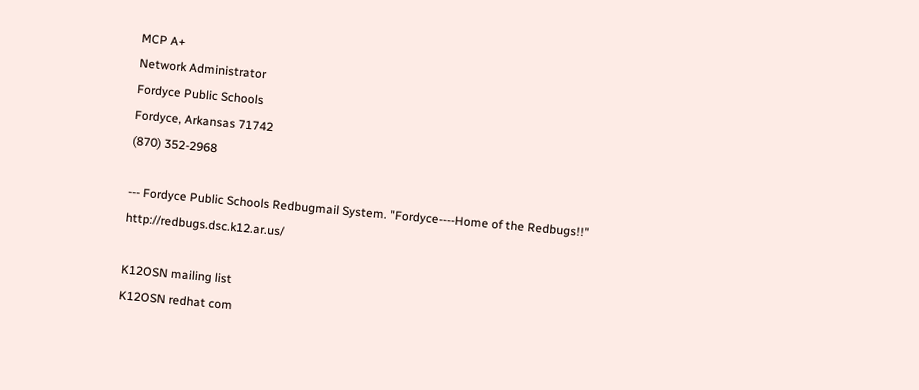MCP A+
Network Administrator
Fordyce Public Schools
Fordyce, Arkansas 71742
(870) 352-2968

--- Fordyce Public Schools Redbugmail System. "Fordyce----Home of the Redbugs!!" http://redbugs.dsc.k12.ar.us/

K12OSN mailing list
K12OSN redhat com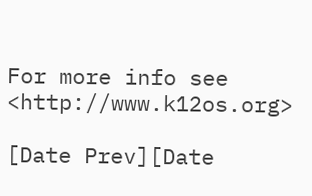For more info see <http://www.k12os.org>

[Date Prev][Date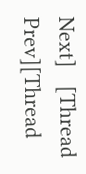Next]   [Thread Prev][Thread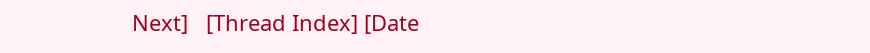Next]   [Thread Index] [Date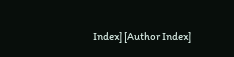Index] [Author Index]